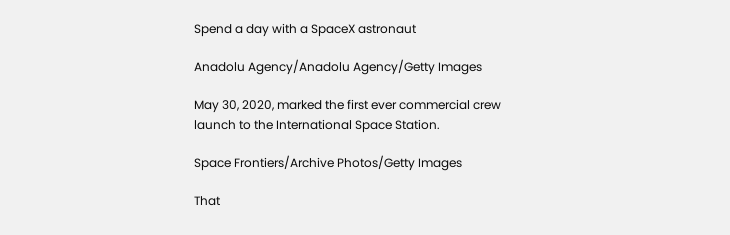Spend a day with a SpaceX astronaut

Anadolu Agency/Anadolu Agency/Getty Images

May 30, 2020, marked the first ever commercial crew launch to the International Space Station.

Space Frontiers/Archive Photos/Getty Images

That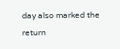day also marked the return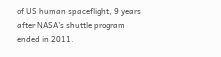of US human spaceflight, 9 years after NASA’s shuttle program ended in 2011.